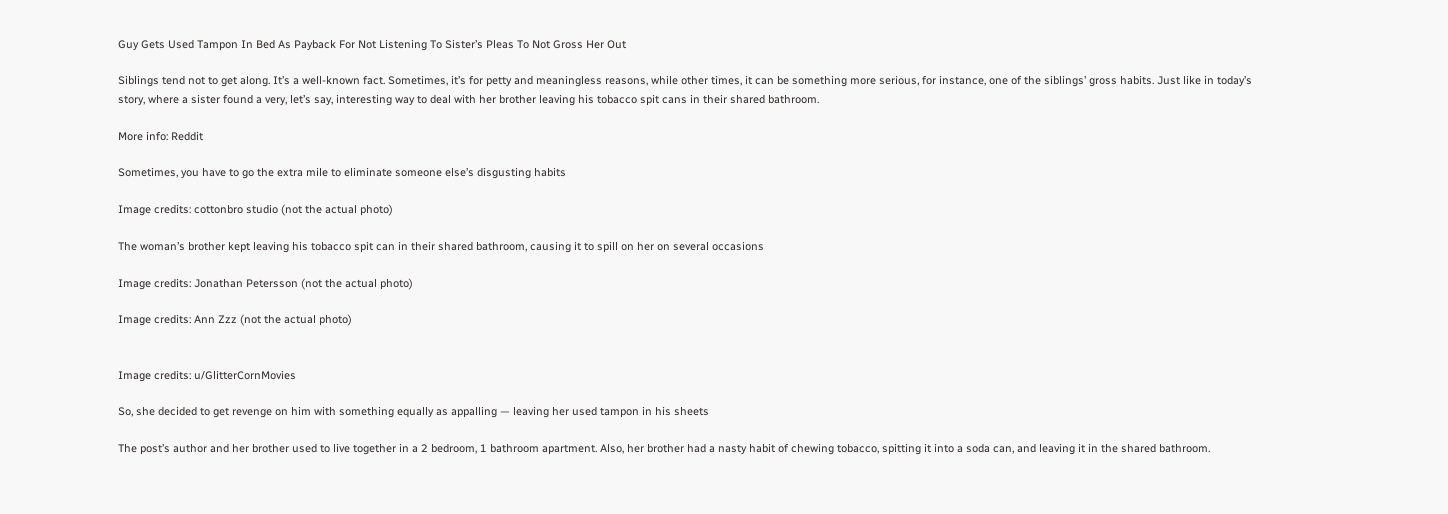Guy Gets Used Tampon In Bed As Payback For Not Listening To Sister’s Pleas To Not Gross Her Out

Siblings tend not to get along. It’s a well-known fact. Sometimes, it’s for petty and meaningless reasons, while other times, it can be something more serious, for instance, one of the siblings’ gross habits. Just like in today’s story, where a sister found a very, let’s say, interesting way to deal with her brother leaving his tobacco spit cans in their shared bathroom.

More info: Reddit

Sometimes, you have to go the extra mile to eliminate someone else’s disgusting habits

Image credits: cottonbro studio (not the actual photo)

The woman’s brother kept leaving his tobacco spit can in their shared bathroom, causing it to spill on her on several occasions

Image credits: Jonathan Petersson (not the actual photo)

Image credits: Ann Zzz (not the actual photo)


Image credits: u/GlitterCornMovies

So, she decided to get revenge on him with something equally as appalling — leaving her used tampon in his sheets

The post’s author and her brother used to live together in a 2 bedroom, 1 bathroom apartment. Also, her brother had a nasty habit of chewing tobacco, spitting it into a soda can, and leaving it in the shared bathroom.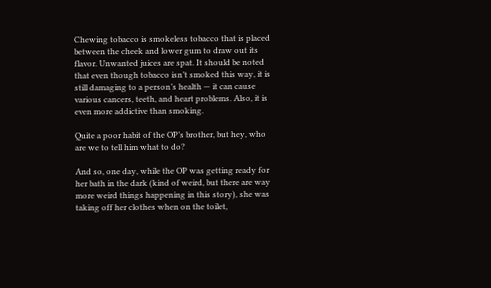Chewing tobacco is smokeless tobacco that is placed between the cheek and lower gum to draw out its flavor. Unwanted juices are spat. It should be noted that even though tobacco isn’t smoked this way, it is still damaging to a person’s health — it can cause various cancers, teeth, and heart problems. Also, it is even more addictive than smoking.

Quite a poor habit of the OP’s brother, but hey, who are we to tell him what to do?

And so, one day, while the OP was getting ready for her bath in the dark (kind of weird, but there are way more weird things happening in this story), she was taking off her clothes when on the toilet,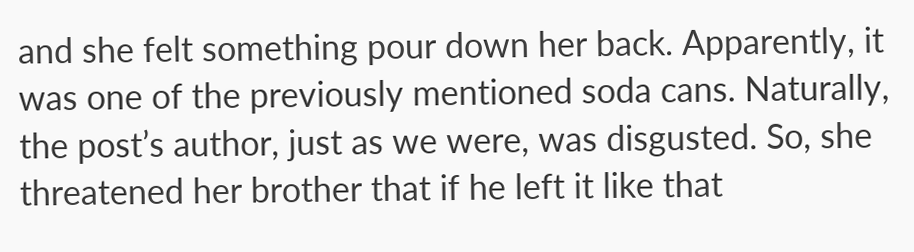and she felt something pour down her back. Apparently, it was one of the previously mentioned soda cans. Naturally, the post’s author, just as we were, was disgusted. So, she threatened her brother that if he left it like that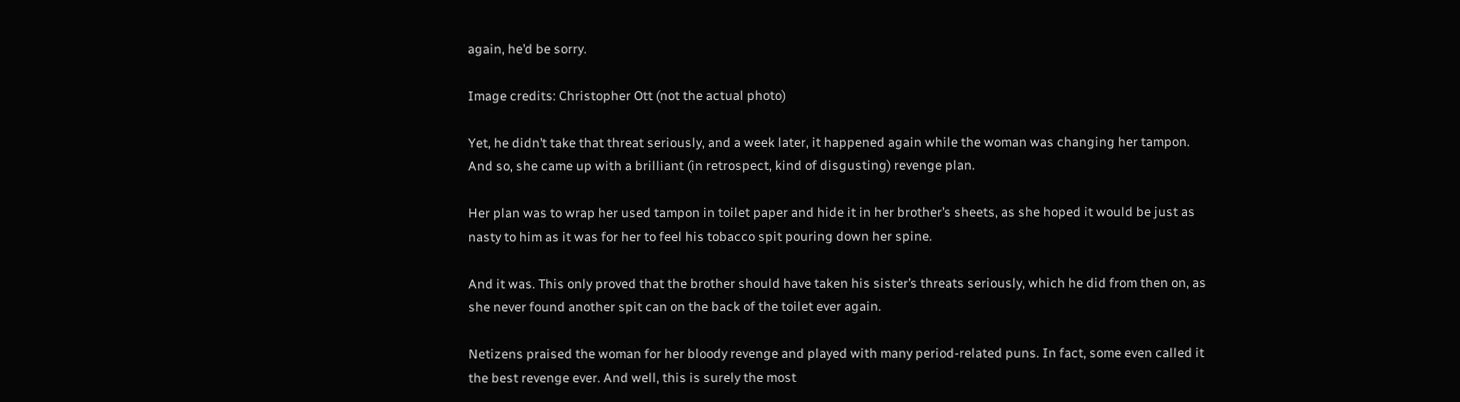again, he’d be sorry.

Image credits: Christopher Ott (not the actual photo)

Yet, he didn’t take that threat seriously, and a week later, it happened again while the woman was changing her tampon. And so, she came up with a brilliant (in retrospect, kind of disgusting) revenge plan.

Her plan was to wrap her used tampon in toilet paper and hide it in her brother’s sheets, as she hoped it would be just as nasty to him as it was for her to feel his tobacco spit pouring down her spine.

And it was. This only proved that the brother should have taken his sister’s threats seriously, which he did from then on, as she never found another spit can on the back of the toilet ever again.

Netizens praised the woman for her bloody revenge and played with many period-related puns. In fact, some even called it the best revenge ever. And well, this is surely the most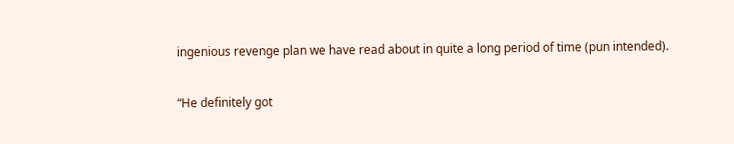ingenious revenge plan we have read about in quite a long period of time (pun intended).

“He definitely got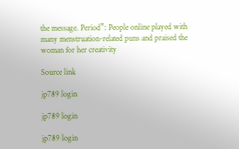the message. Period”: People online played with many menstruation-related puns and praised the woman for her creativity

Source link

jp789 login

jp789 login

jp789 login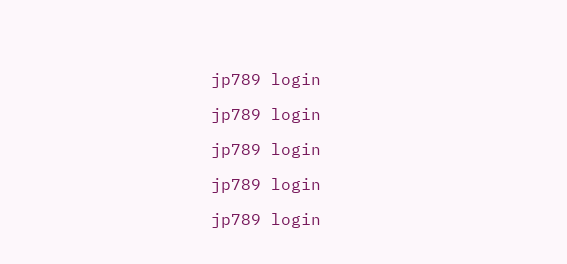jp789 login

jp789 login

jp789 login

jp789 login

jp789 login